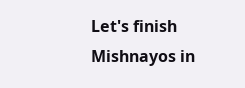Let's finish Mishnayos in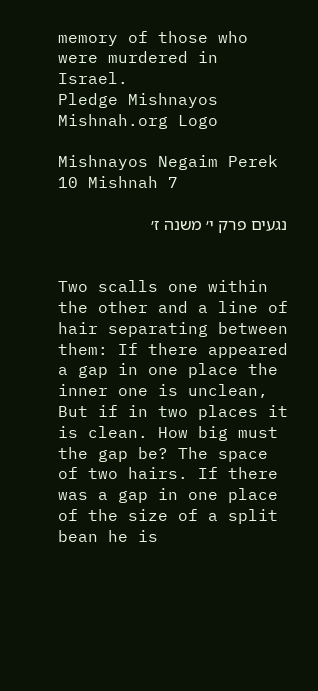memory of those who were murdered in Israel.
Pledge Mishnayos
Mishnah.org Logo

Mishnayos Negaim Perek 10 Mishnah 7

נגעים פרק י׳ משנה ז׳


Two scalls one within the other and a line of hair separating between them: If there appeared a gap in one place the inner one is unclean, But if in two places it is clean. How big must the gap be? The space of two hairs. If there was a gap in one place of the size of a split bean he is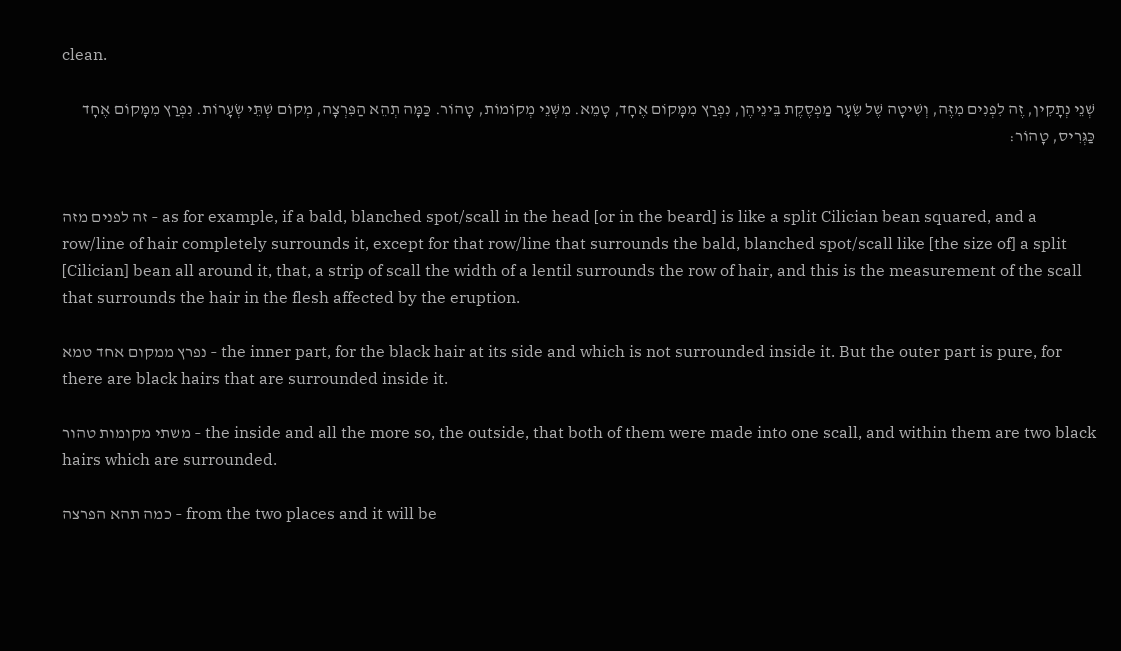clean.

שְׁנֵי נְתָקִין, זֶה לִפְנִים מִזֶּה, וְשִׁיטָה שֶׁל שֵׂעָר מַפְסֶקֶת בֵּינֵיהֶן, נִפְרַץ מִמָּקוֹם אֶחָד, טָמֵא. מִשְּׁנֵי מְקוֹמוֹת, טָהוֹר. כַּמָּה תְהֵא הַפִּרְצָה, מְקוֹם שְׁתֵּי שְׂעָרוֹת. נִפְרַץ מִמָּקוֹם אֶחָד כַּגְּרִיס, טָהוֹר:


זה לפנים מזה – as for example, if a bald, blanched spot/scall in the head [or in the beard] is like a split Cilician bean squared, and a row/line of hair completely surrounds it, except for that row/line that surrounds the bald, blanched spot/scall like [the size of] a split [Cilician] bean all around it, that, a strip of scall the width of a lentil surrounds the row of hair, and this is the measurement of the scall that surrounds the hair in the flesh affected by the eruption.

נפרץ ממקום אחד טמא – the inner part, for the black hair at its side and which is not surrounded inside it. But the outer part is pure, for there are black hairs that are surrounded inside it.

משתי מקומות טהור – the inside and all the more so, the outside, that both of them were made into one scall, and within them are two black hairs which are surrounded.

כמה תהא הפרצה – from the two places and it will be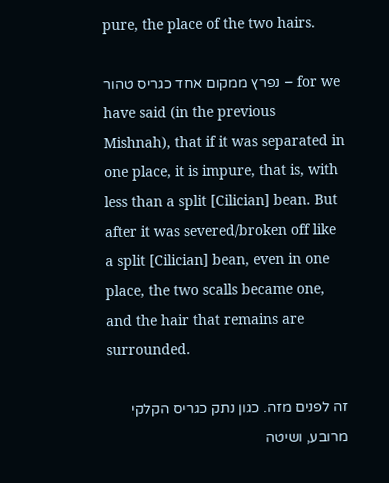pure, the place of the two hairs.

נפרץ ממקום אחד כגריס טהור – for we have said (in the previous Mishnah), that if it was separated in one place, it is impure, that is, with less than a split [Cilician] bean. But after it was severed/broken off like a split [Cilician] bean, even in one place, the two scalls became one, and the hair that remains are surrounded.

זה לפנים מזה. כגון נתק כגריס הקלקי מרובע, ושיטה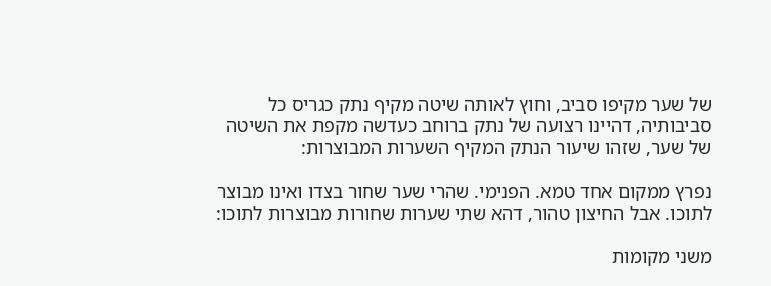של שער מקיפו סביב, וחוץ לאותה שיטה מקיף נתק כגריס כל סביבותיה, דהיינו רצועה של נתק ברוחב כעדשה מקפת את השיטה של שער, שזהו שיעור הנתק המקיף השערות המבוצרות:

נפרץ ממקום אחד טמא. הפנימי. שהרי שער שחור בצדו ואינו מבוצר לתוכו. אבל החיצון טהור, דהא שתי שערות שחורות מבוצרות לתוכו:

משני מקומות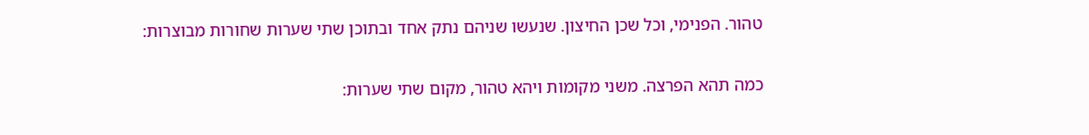טהור. הפנימי, וכל שכן החיצון. שנעשו שניהם נתק אחד ובתוכן שתי שערות שחורות מבוצרות:

כמה תהא הפרצה. משני מקומות ויהא טהור, מקום שתי שערות: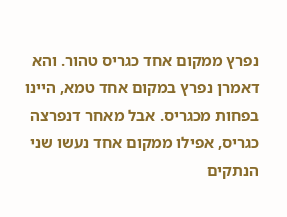נפרץ ממקום אחד כגריס טהור. והא דאמרן נפרץ במקום אחד טמא, היינו בפחות מכגריס. אבל מאחר דנפרצה כגריס, אפילו ממקום אחד נעשו שני הנתקים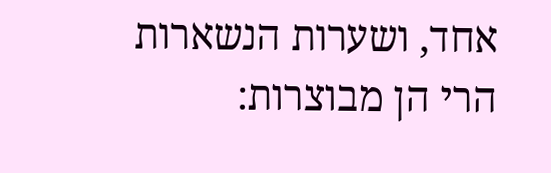אחד, ושערות הנשארות הרי הן מבוצרות: